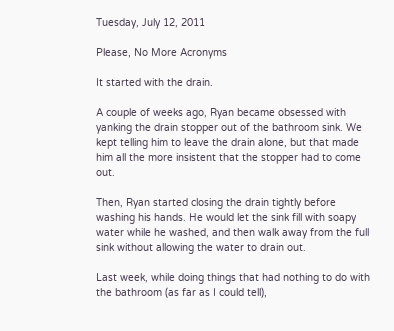Tuesday, July 12, 2011

Please, No More Acronyms

It started with the drain.

A couple of weeks ago, Ryan became obsessed with yanking the drain stopper out of the bathroom sink. We kept telling him to leave the drain alone, but that made him all the more insistent that the stopper had to come out.

Then, Ryan started closing the drain tightly before washing his hands. He would let the sink fill with soapy water while he washed, and then walk away from the full sink without allowing the water to drain out.

Last week, while doing things that had nothing to do with the bathroom (as far as I could tell),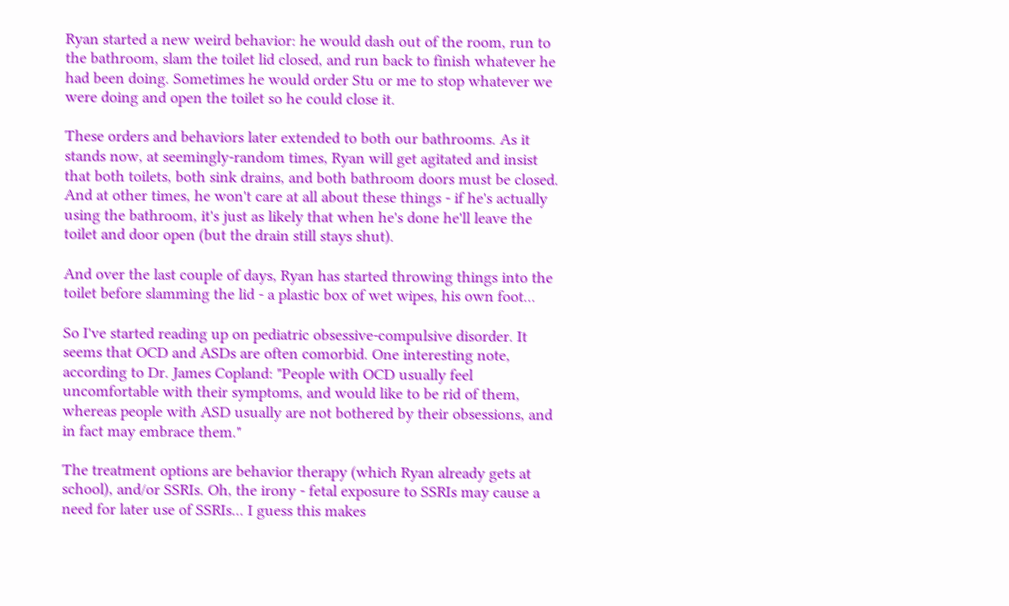Ryan started a new weird behavior: he would dash out of the room, run to the bathroom, slam the toilet lid closed, and run back to finish whatever he had been doing. Sometimes he would order Stu or me to stop whatever we were doing and open the toilet so he could close it.

These orders and behaviors later extended to both our bathrooms. As it stands now, at seemingly-random times, Ryan will get agitated and insist that both toilets, both sink drains, and both bathroom doors must be closed. And at other times, he won't care at all about these things - if he's actually using the bathroom, it's just as likely that when he's done he'll leave the toilet and door open (but the drain still stays shut).

And over the last couple of days, Ryan has started throwing things into the toilet before slamming the lid - a plastic box of wet wipes, his own foot...

So I've started reading up on pediatric obsessive-compulsive disorder. It seems that OCD and ASDs are often comorbid. One interesting note, according to Dr. James Copland: "People with OCD usually feel uncomfortable with their symptoms, and would like to be rid of them, whereas people with ASD usually are not bothered by their obsessions, and in fact may embrace them."

The treatment options are behavior therapy (which Ryan already gets at school), and/or SSRIs. Oh, the irony - fetal exposure to SSRIs may cause a need for later use of SSRIs... I guess this makes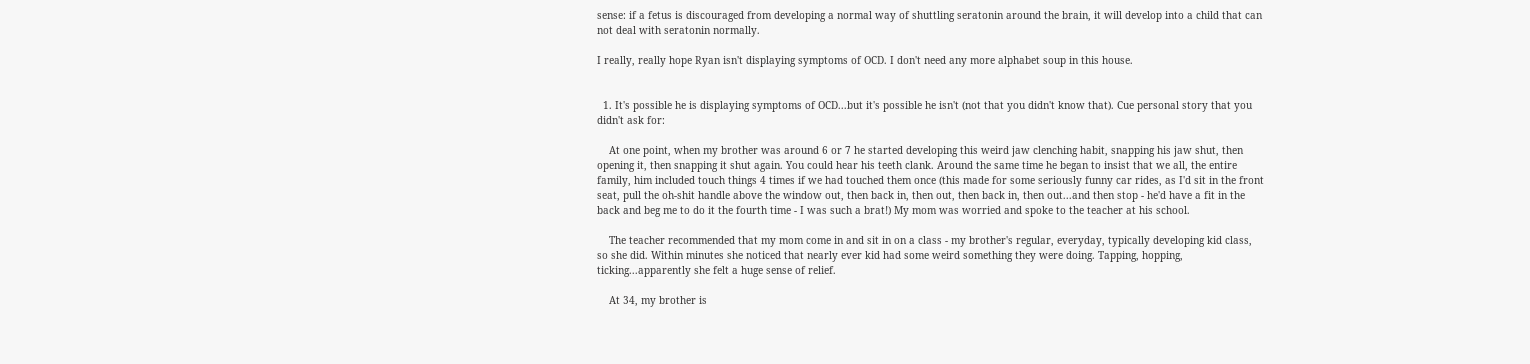sense: if a fetus is discouraged from developing a normal way of shuttling seratonin around the brain, it will develop into a child that can not deal with seratonin normally.

I really, really hope Ryan isn't displaying symptoms of OCD. I don't need any more alphabet soup in this house.


  1. It's possible he is displaying symptoms of OCD...but it's possible he isn't (not that you didn't know that). Cue personal story that you didn't ask for:

    At one point, when my brother was around 6 or 7 he started developing this weird jaw clenching habit, snapping his jaw shut, then opening it, then snapping it shut again. You could hear his teeth clank. Around the same time he began to insist that we all, the entire family, him included touch things 4 times if we had touched them once (this made for some seriously funny car rides, as I'd sit in the front seat, pull the oh-shit handle above the window out, then back in, then out, then back in, then out...and then stop - he'd have a fit in the back and beg me to do it the fourth time - I was such a brat!) My mom was worried and spoke to the teacher at his school.

    The teacher recommended that my mom come in and sit in on a class - my brother's regular, everyday, typically developing kid class, so she did. Within minutes she noticed that nearly ever kid had some weird something they were doing. Tapping, hopping, ticking...apparently she felt a huge sense of relief.

    At 34, my brother is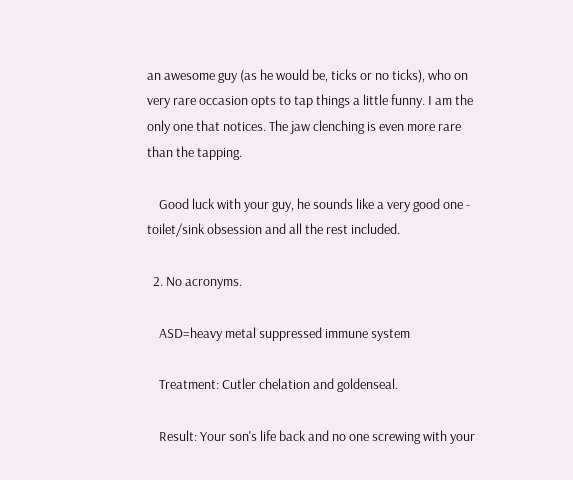an awesome guy (as he would be, ticks or no ticks), who on very rare occasion opts to tap things a little funny. I am the only one that notices. The jaw clenching is even more rare than the tapping.

    Good luck with your guy, he sounds like a very good one - toilet/sink obsession and all the rest included.

  2. No acronyms.

    ASD=heavy metal suppressed immune system

    Treatment: Cutler chelation and goldenseal.

    Result: Your son's life back and no one screwing with your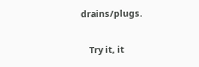drains/plugs.

    Try it, it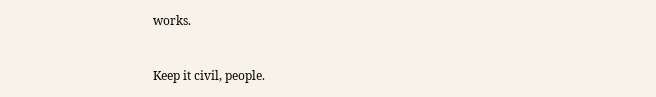works.


Keep it civil, people.